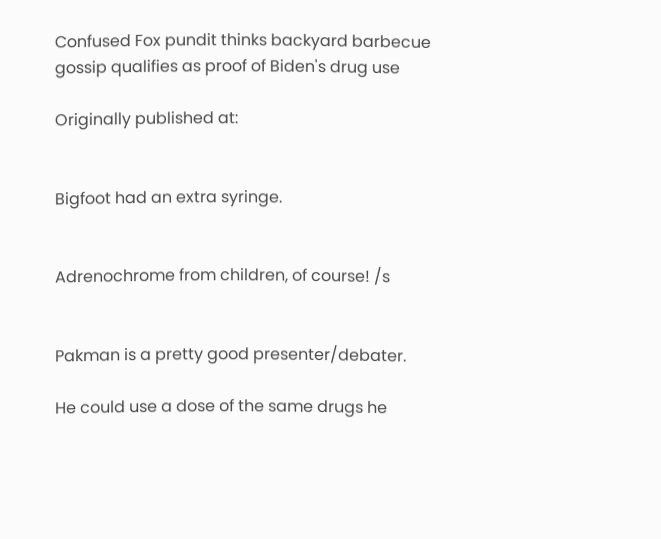Confused Fox pundit thinks backyard barbecue gossip qualifies as proof of Biden's drug use

Originally published at:


Bigfoot had an extra syringe.


Adrenochrome from children, of course! /s


Pakman is a pretty good presenter/debater.

He could use a dose of the same drugs he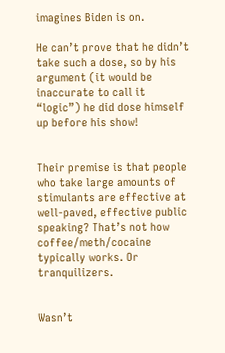imagines Biden is on.

He can’t prove that he didn’t take such a dose, so by his argument (it would be inaccurate to call it “logic”) he did dose himself up before his show!


Their premise is that people who take large amounts of stimulants are effective at well-paved, effective public speaking? That’s not how coffee/meth/cocaine typically works. Or tranquilizers.


Wasn’t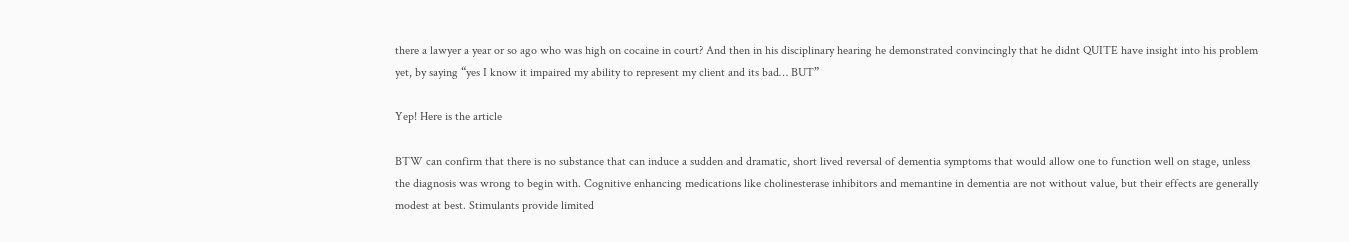there a lawyer a year or so ago who was high on cocaine in court? And then in his disciplinary hearing he demonstrated convincingly that he didnt QUITE have insight into his problem yet, by saying “yes I know it impaired my ability to represent my client and its bad… BUT”

Yep! Here is the article

BTW can confirm that there is no substance that can induce a sudden and dramatic, short lived reversal of dementia symptoms that would allow one to function well on stage, unless the diagnosis was wrong to begin with. Cognitive enhancing medications like cholinesterase inhibitors and memantine in dementia are not without value, but their effects are generally modest at best. Stimulants provide limited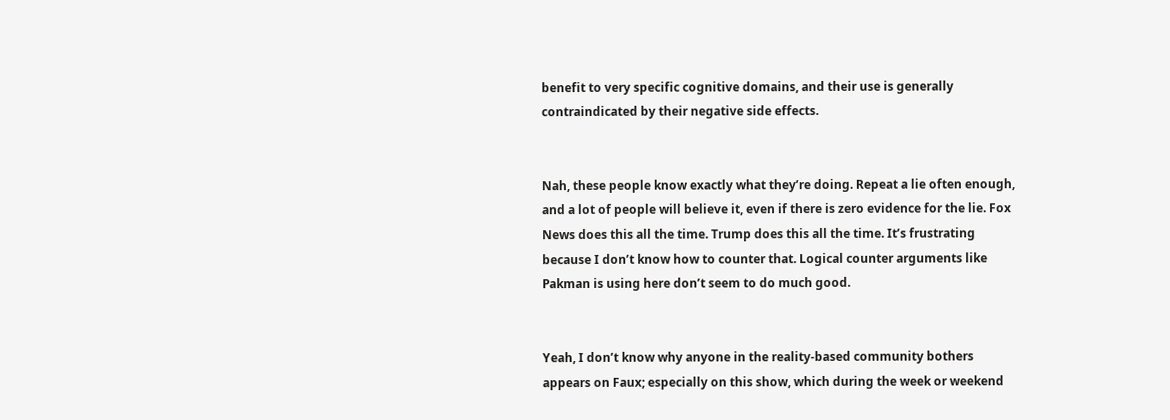benefit to very specific cognitive domains, and their use is generally contraindicated by their negative side effects.


Nah, these people know exactly what they’re doing. Repeat a lie often enough, and a lot of people will believe it, even if there is zero evidence for the lie. Fox News does this all the time. Trump does this all the time. It’s frustrating because I don’t know how to counter that. Logical counter arguments like Pakman is using here don’t seem to do much good.


Yeah, I don’t know why anyone in the reality-based community bothers appears on Faux; especially on this show, which during the week or weekend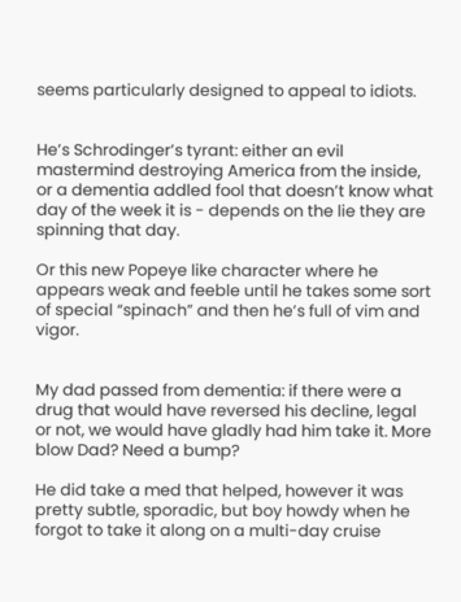seems particularly designed to appeal to idiots.


He’s Schrodinger’s tyrant: either an evil mastermind destroying America from the inside, or a dementia addled fool that doesn’t know what day of the week it is - depends on the lie they are spinning that day.

Or this new Popeye like character where he appears weak and feeble until he takes some sort of special “spinach” and then he’s full of vim and vigor.


My dad passed from dementia: if there were a drug that would have reversed his decline, legal or not, we would have gladly had him take it. More blow Dad? Need a bump?

He did take a med that helped, however it was pretty subtle, sporadic, but boy howdy when he forgot to take it along on a multi-day cruise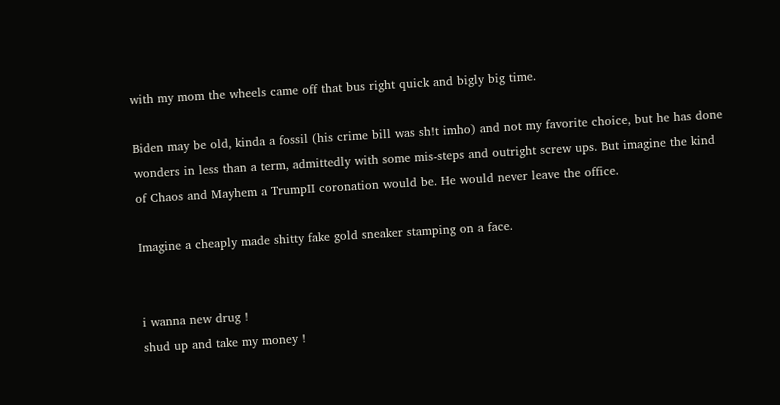with my mom the wheels came off that bus right quick and bigly big time.

Biden may be old, kinda a fossil (his crime bill was sh!t imho) and not my favorite choice, but he has done wonders in less than a term, admittedly with some mis-steps and outright screw ups. But imagine the kind of Chaos and Mayhem a TrumpII coronation would be. He would never leave the office.

Imagine a cheaply made shitty fake gold sneaker stamping on a face.


i wanna new drug !
shud up and take my money !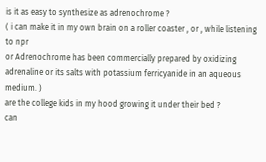is it as easy to synthesize as adrenochrome ?
( i can make it in my own brain on a roller coaster , or , while listening to npr
or Adrenochrome has been commercially prepared by oxidizing adrenaline or its salts with potassium ferricyanide in an aqueous medium. )
are the college kids in my hood growing it under their bed ?
can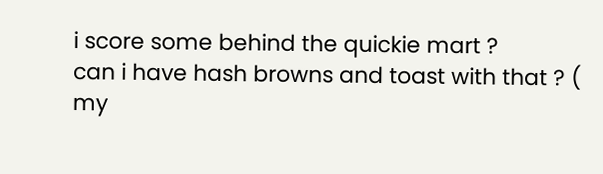i score some behind the quickie mart ?
can i have hash browns and toast with that ? ( my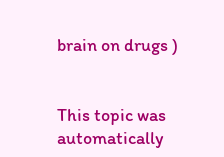brain on drugs )


This topic was automatically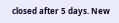closed after 5 days. New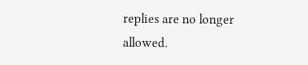replies are no longer allowed.